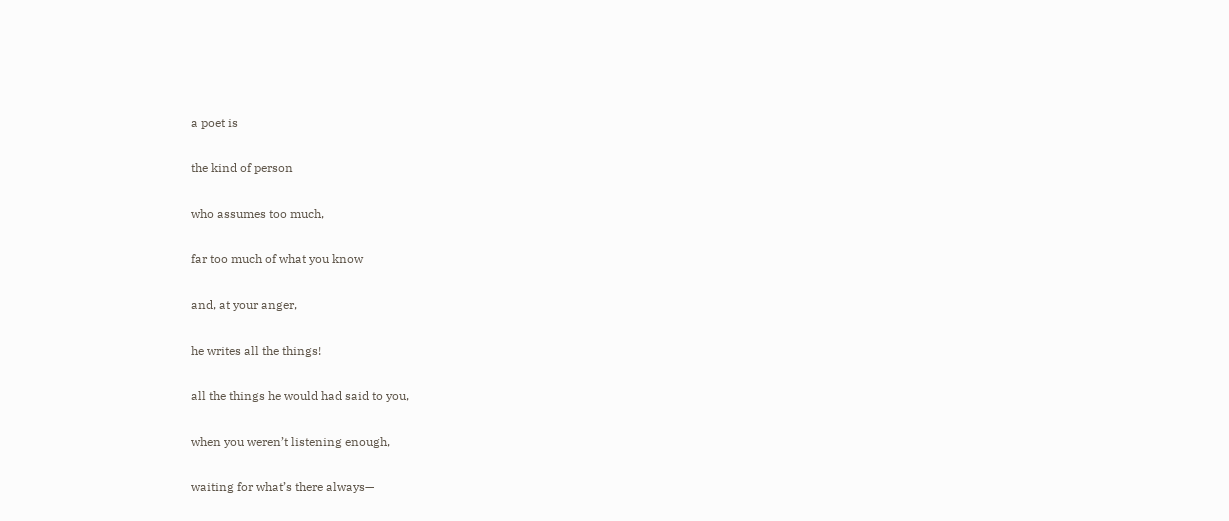a poet is

the kind of person

who assumes too much,

far too much of what you know

and, at your anger,

he writes all the things!

all the things he would had said to you,

when you weren’t listening enough,

waiting for what’s there always—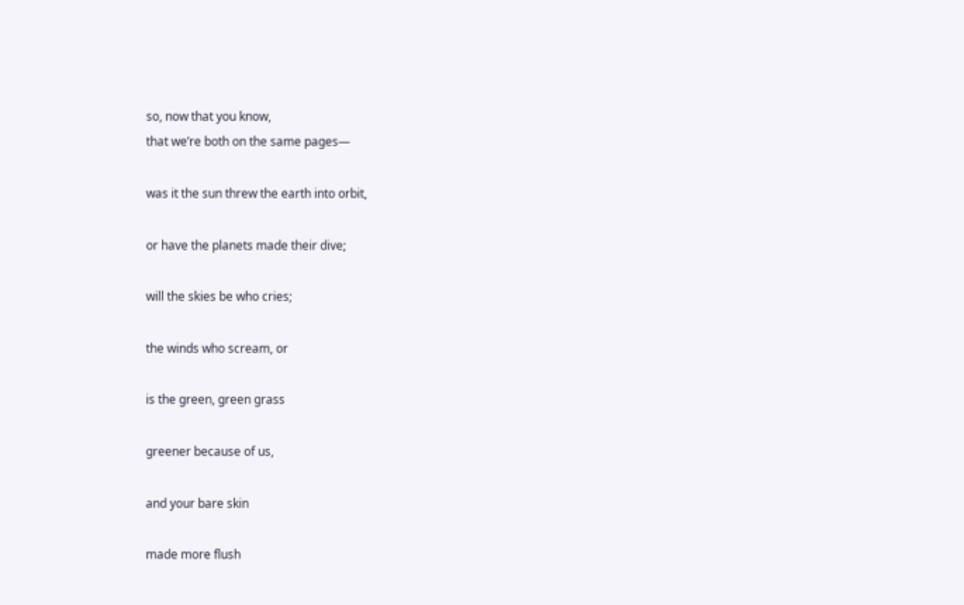so, now that you know,
that we’re both on the same pages—

was it the sun threw the earth into orbit,

or have the planets made their dive;

will the skies be who cries;

the winds who scream, or

is the green, green grass

greener because of us,

and your bare skin

made more flush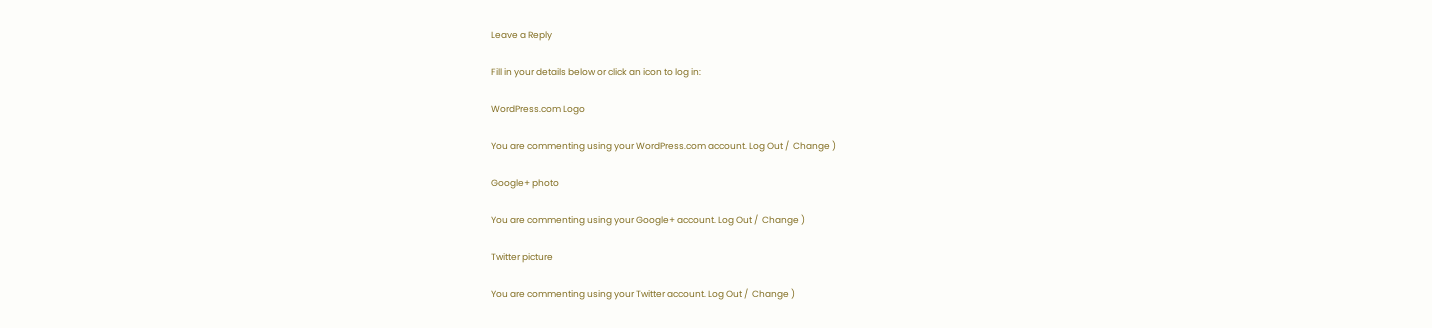Leave a Reply

Fill in your details below or click an icon to log in:

WordPress.com Logo

You are commenting using your WordPress.com account. Log Out /  Change )

Google+ photo

You are commenting using your Google+ account. Log Out /  Change )

Twitter picture

You are commenting using your Twitter account. Log Out /  Change )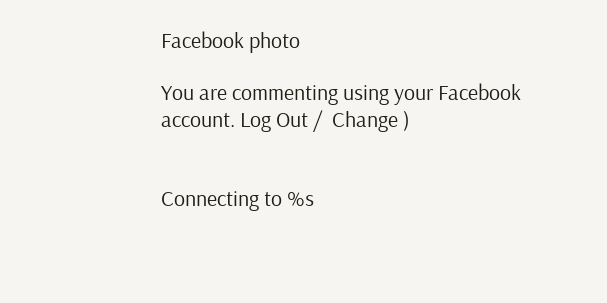Facebook photo

You are commenting using your Facebook account. Log Out /  Change )


Connecting to %s